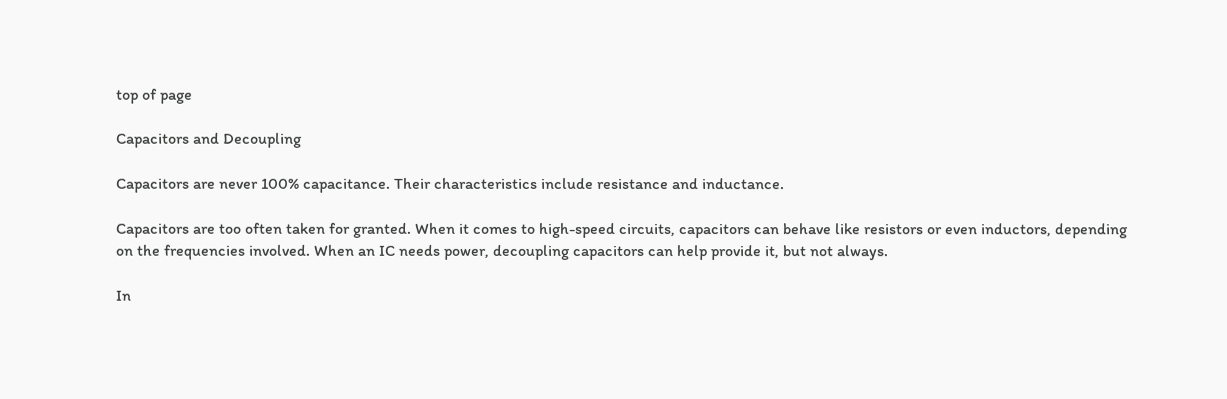top of page

Capacitors and Decoupling

Capacitors are never 100% capacitance. Their characteristics include resistance and inductance.

Capacitors are too often taken for granted. When it comes to high-speed circuits, capacitors can behave like resistors or even inductors, depending on the frequencies involved. When an IC needs power, decoupling capacitors can help provide it, but not always.

In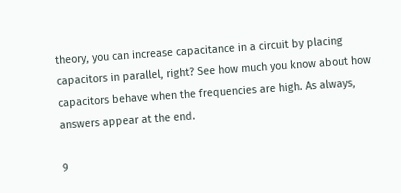theory, you can increase capacitance in a circuit by placing capacitors in parallel, right? See how much you know about how capacitors behave when the frequencies are high. As always, answers appear at the end.

9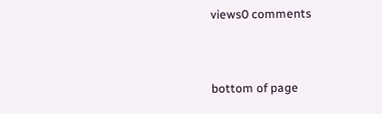views0 comments


bottom of page